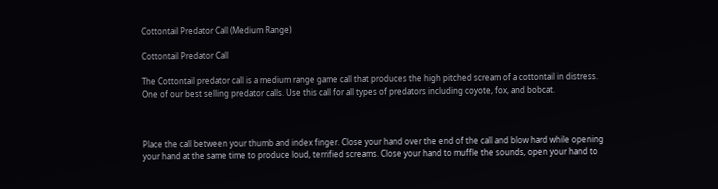Cottontail Predator Call (Medium Range)

Cottontail Predator Call

The Cottontail predator call is a medium range game call that produces the high pitched scream of a cottontail in distress. One of our best selling predator calls. Use this call for all types of predators including coyote, fox, and bobcat.



Place the call between your thumb and index finger. Close your hand over the end of the call and blow hard while opening your hand at the same time to produce loud, terrified screams. Close your hand to muffle the sounds, open your hand to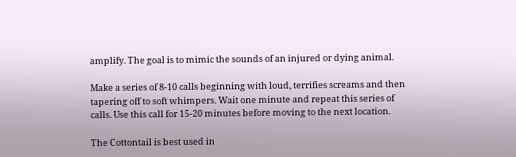amplify. The goal is to mimic the sounds of an injured or dying animal.

Make a series of 8-10 calls beginning with loud, terrifies screams and then tapering off to soft whimpers. Wait one minute and repeat this series of calls. Use this call for 15-20 minutes before moving to the next location.

The Cottontail is best used in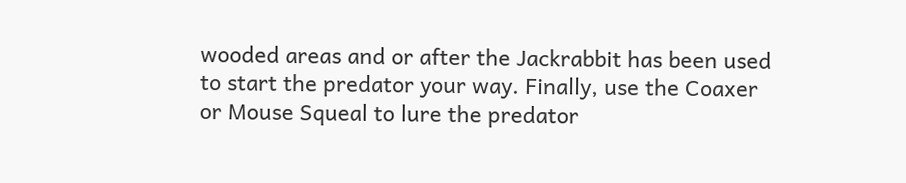wooded areas and or after the Jackrabbit has been used to start the predator your way. Finally, use the Coaxer or Mouse Squeal to lure the predator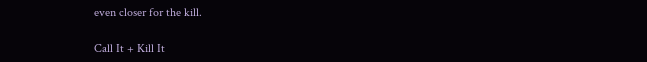even closer for the kill.

Call It + Kill It